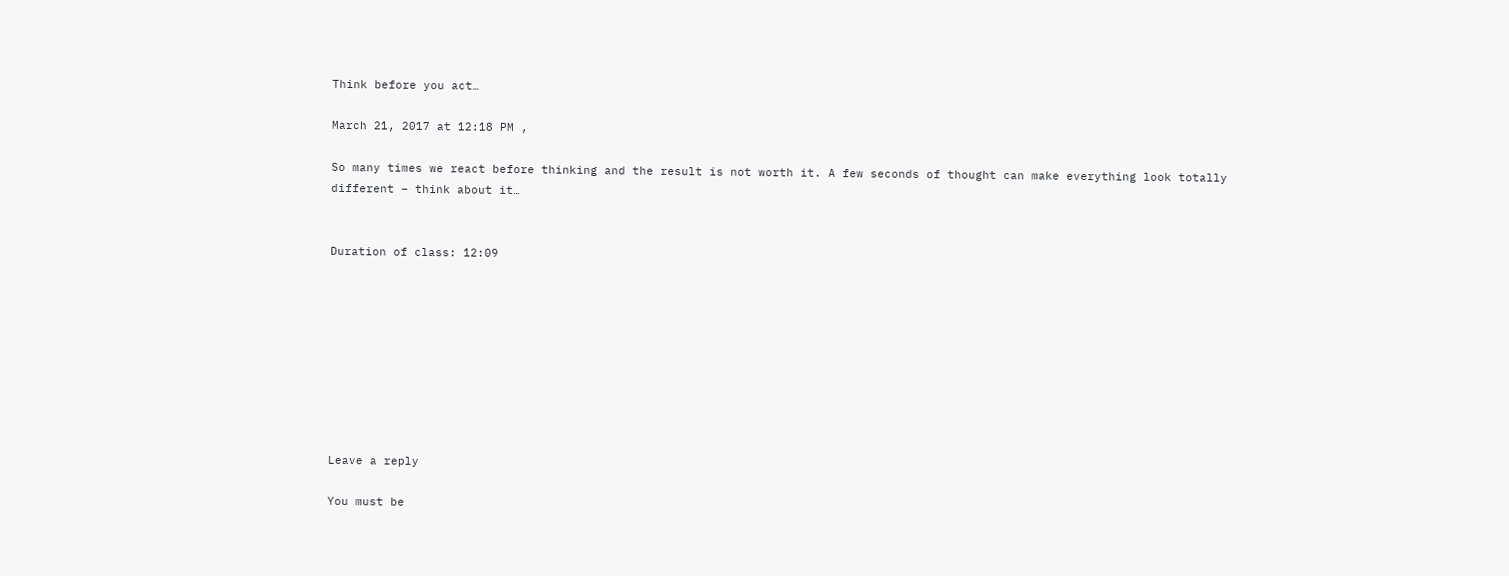Think before you act…

March 21, 2017 at 12:18 PM ,

So many times we react before thinking and the result is not worth it. A few seconds of thought can make everything look totally different – think about it…


Duration of class: 12:09









Leave a reply

You must be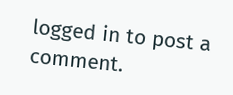logged in to post a comment.